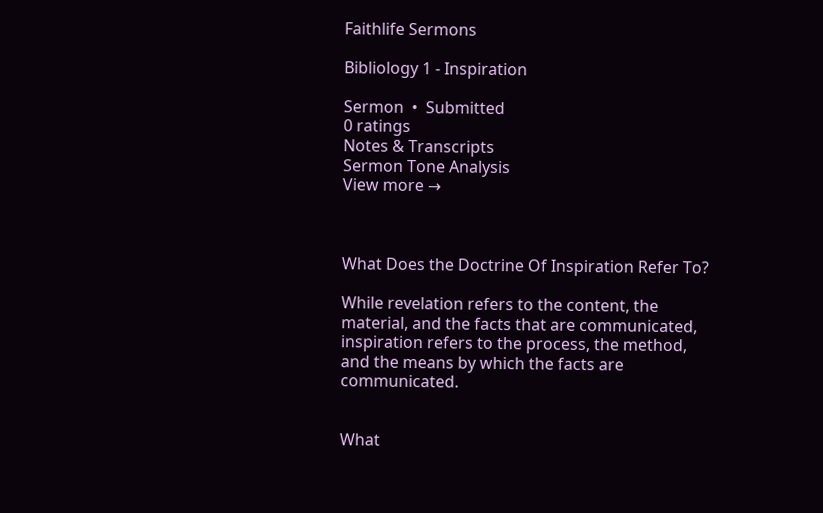Faithlife Sermons

Bibliology 1 - Inspiration

Sermon  •  Submitted
0 ratings
Notes & Transcripts
Sermon Tone Analysis
View more →



What Does the Doctrine Of Inspiration Refer To?

While revelation refers to the content, the material, and the facts that are communicated, inspiration refers to the process, the method, and the means by which the facts are communicated.


What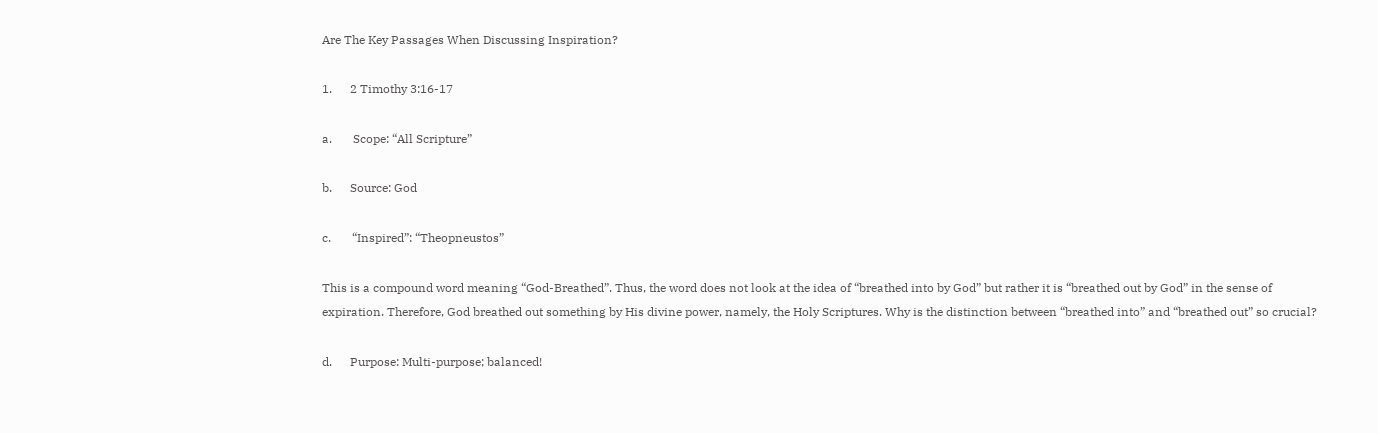Are The Key Passages When Discussing Inspiration?

1.      2 Timothy 3:16-17

a.       Scope: “All Scripture”

b.      Source: God

c.       “Inspired”: “Theopneustos”

This is a compound word meaning “God-Breathed”. Thus, the word does not look at the idea of “breathed into by God” but rather it is “breathed out by God” in the sense of expiration. Therefore, God breathed out something by His divine power, namely, the Holy Scriptures. Why is the distinction between “breathed into” and “breathed out” so crucial?

d.      Purpose: Multi-purpose; balanced!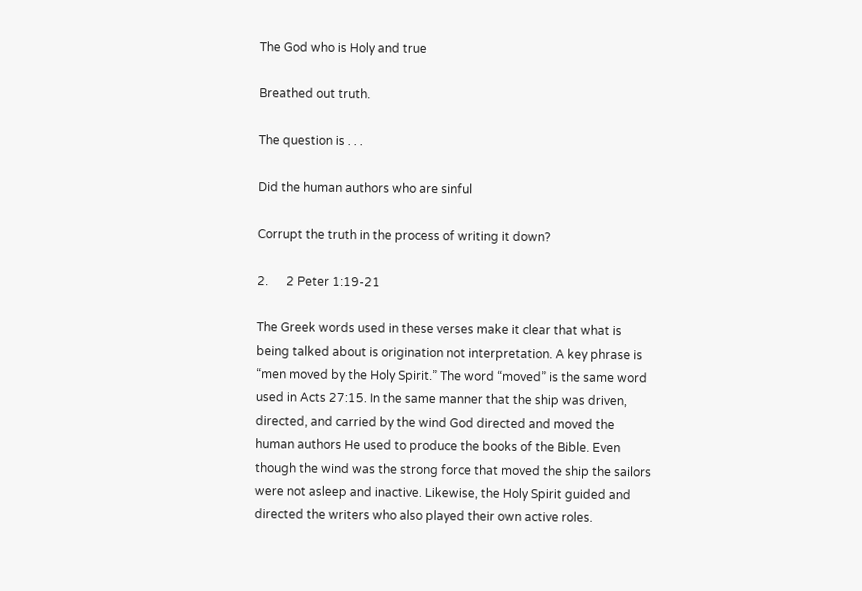The God who is Holy and true

Breathed out truth.

The question is . . .

Did the human authors who are sinful

Corrupt the truth in the process of writing it down?

2.      2 Peter 1:19-21

The Greek words used in these verses make it clear that what is being talked about is origination not interpretation. A key phrase is “men moved by the Holy Spirit.” The word “moved” is the same word used in Acts 27:15. In the same manner that the ship was driven, directed, and carried by the wind God directed and moved the human authors He used to produce the books of the Bible. Even though the wind was the strong force that moved the ship the sailors were not asleep and inactive. Likewise, the Holy Spirit guided and directed the writers who also played their own active roles.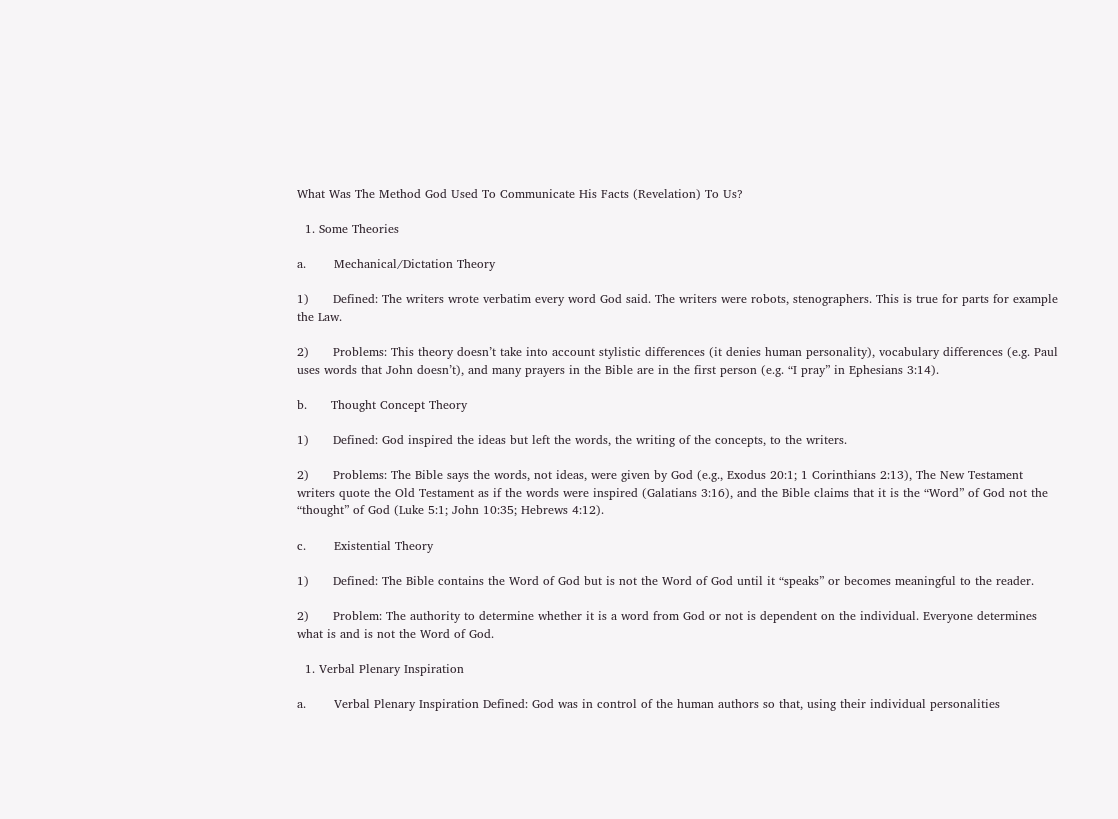What Was The Method God Used To Communicate His Facts (Revelation) To Us?

  1. Some Theories

a.       Mechanical/Dictation Theory

1)      Defined: The writers wrote verbatim every word God said. The writers were robots, stenographers. This is true for parts for example the Law.

2)      Problems: This theory doesn’t take into account stylistic differences (it denies human personality), vocabulary differences (e.g. Paul uses words that John doesn’t), and many prayers in the Bible are in the first person (e.g. “I pray” in Ephesians 3:14).

b.      Thought Concept Theory

1)      Defined: God inspired the ideas but left the words, the writing of the concepts, to the writers.

2)      Problems: The Bible says the words, not ideas, were given by God (e.g., Exodus 20:1; 1 Corinthians 2:13), The New Testament writers quote the Old Testament as if the words were inspired (Galatians 3:16), and the Bible claims that it is the “Word” of God not the “thought” of God (Luke 5:1; John 10:35; Hebrews 4:12).

c.       Existential Theory

1)      Defined: The Bible contains the Word of God but is not the Word of God until it “speaks” or becomes meaningful to the reader.

2)      Problem: The authority to determine whether it is a word from God or not is dependent on the individual. Everyone determines what is and is not the Word of God.

  1. Verbal Plenary Inspiration

a.       Verbal Plenary Inspiration Defined: God was in control of the human authors so that, using their individual personalities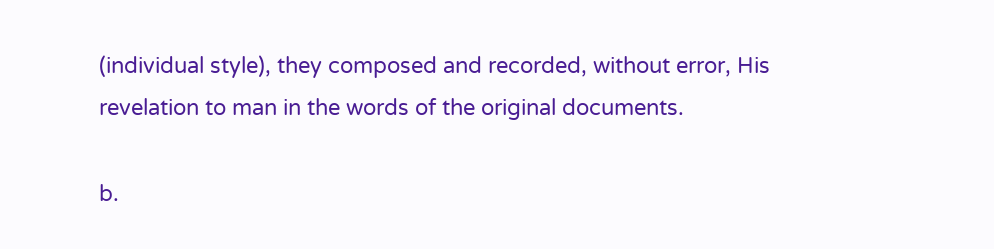(individual style), they composed and recorded, without error, His revelation to man in the words of the original documents.

b.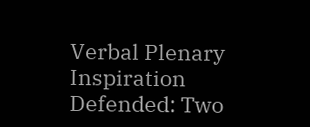Verbal Plenary Inspiration Defended: Two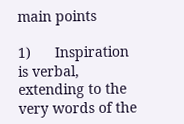main points

1)      Inspiration is verbal, extending to the very words of the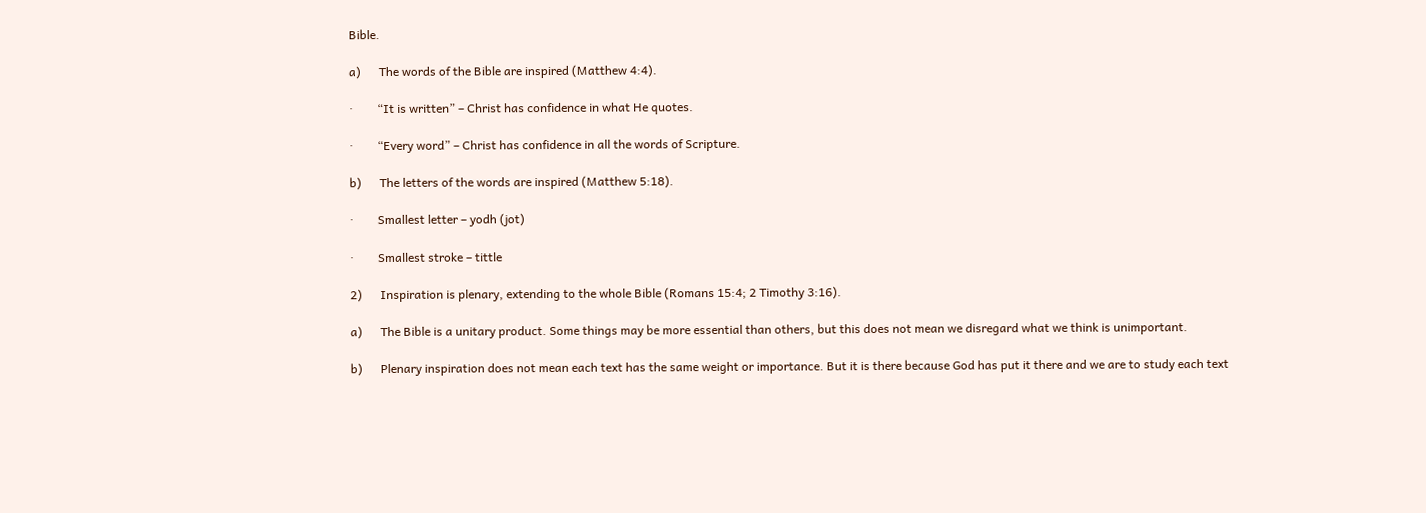Bible.

a)      The words of the Bible are inspired (Matthew 4:4).

·        “It is written” – Christ has confidence in what He quotes.

·        “Every word” – Christ has confidence in all the words of Scripture.

b)      The letters of the words are inspired (Matthew 5:18).

·        Smallest letter – yodh (jot)

·        Smallest stroke – tittle

2)      Inspiration is plenary, extending to the whole Bible (Romans 15:4; 2 Timothy 3:16).

a)      The Bible is a unitary product. Some things may be more essential than others, but this does not mean we disregard what we think is unimportant.

b)      Plenary inspiration does not mean each text has the same weight or importance. But it is there because God has put it there and we are to study each text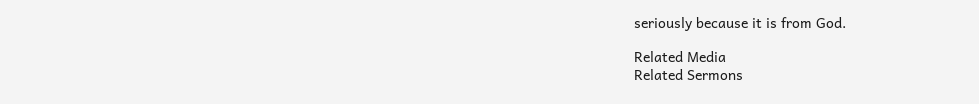seriously because it is from God.

Related Media
Related Sermons